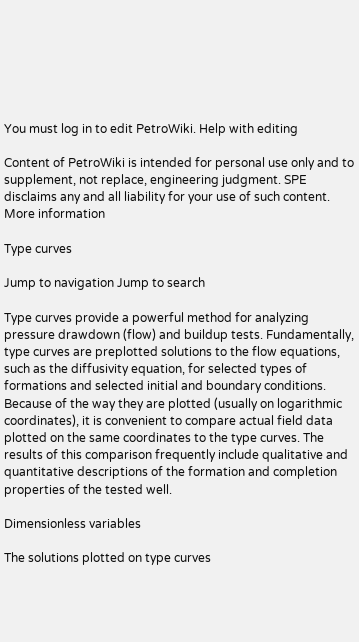You must log in to edit PetroWiki. Help with editing

Content of PetroWiki is intended for personal use only and to supplement, not replace, engineering judgment. SPE disclaims any and all liability for your use of such content. More information

Type curves

Jump to navigation Jump to search

Type curves provide a powerful method for analyzing pressure drawdown (flow) and buildup tests. Fundamentally, type curves are preplotted solutions to the flow equations, such as the diffusivity equation, for selected types of formations and selected initial and boundary conditions. Because of the way they are plotted (usually on logarithmic coordinates), it is convenient to compare actual field data plotted on the same coordinates to the type curves. The results of this comparison frequently include qualitative and quantitative descriptions of the formation and completion properties of the tested well.

Dimensionless variables

The solutions plotted on type curves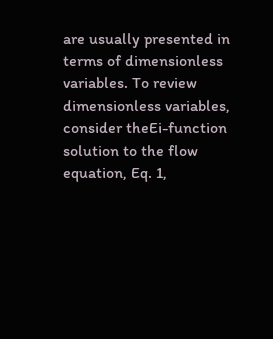are usually presented in terms of dimensionless variables. To review dimensionless variables, consider theEi-function solution to the flow equation, Eq. 1,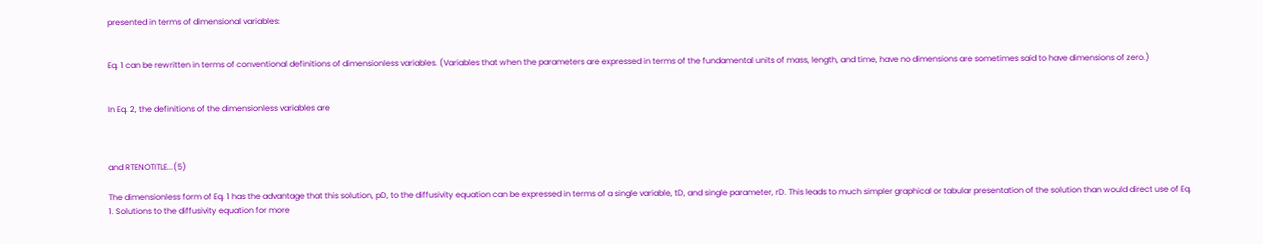presented in terms of dimensional variables:


Eq. 1 can be rewritten in terms of conventional definitions of dimensionless variables. (Variables that when the parameters are expressed in terms of the fundamental units of mass, length, and time, have no dimensions are sometimes said to have dimensions of zero.)


In Eq. 2, the definitions of the dimensionless variables are



and RTENOTITLE...(5)

The dimensionless form of Eq. 1 has the advantage that this solution, pD, to the diffusivity equation can be expressed in terms of a single variable, tD, and single parameter, rD. This leads to much simpler graphical or tabular presentation of the solution than would direct use of Eq. 1. Solutions to the diffusivity equation for more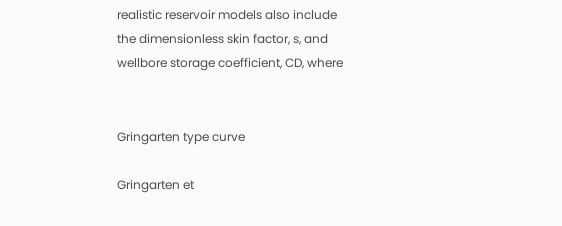realistic reservoir models also include the dimensionless skin factor, s, and wellbore storage coefficient, CD, where


Gringarten type curve

Gringarten et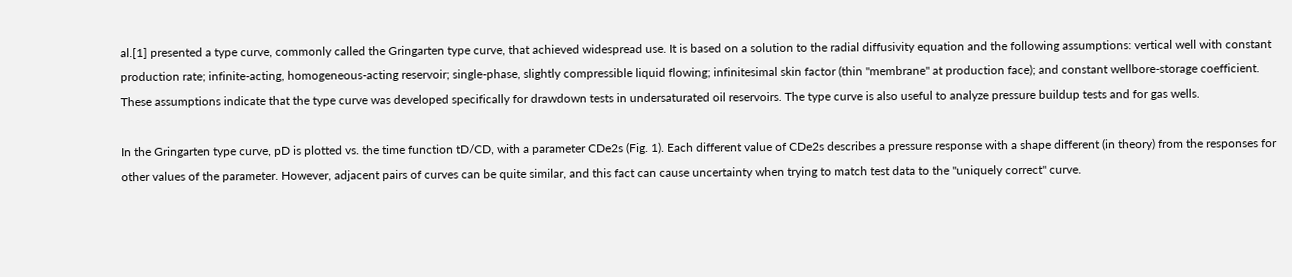al.[1] presented a type curve, commonly called the Gringarten type curve, that achieved widespread use. It is based on a solution to the radial diffusivity equation and the following assumptions: vertical well with constant production rate; infinite-acting, homogeneous-acting reservoir; single-phase, slightly compressible liquid flowing; infinitesimal skin factor (thin "membrane" at production face); and constant wellbore-storage coefficient. These assumptions indicate that the type curve was developed specifically for drawdown tests in undersaturated oil reservoirs. The type curve is also useful to analyze pressure buildup tests and for gas wells.

In the Gringarten type curve, pD is plotted vs. the time function tD/CD, with a parameter CDe2s (Fig. 1). Each different value of CDe2s describes a pressure response with a shape different (in theory) from the responses for other values of the parameter. However, adjacent pairs of curves can be quite similar, and this fact can cause uncertainty when trying to match test data to the "uniquely correct" curve.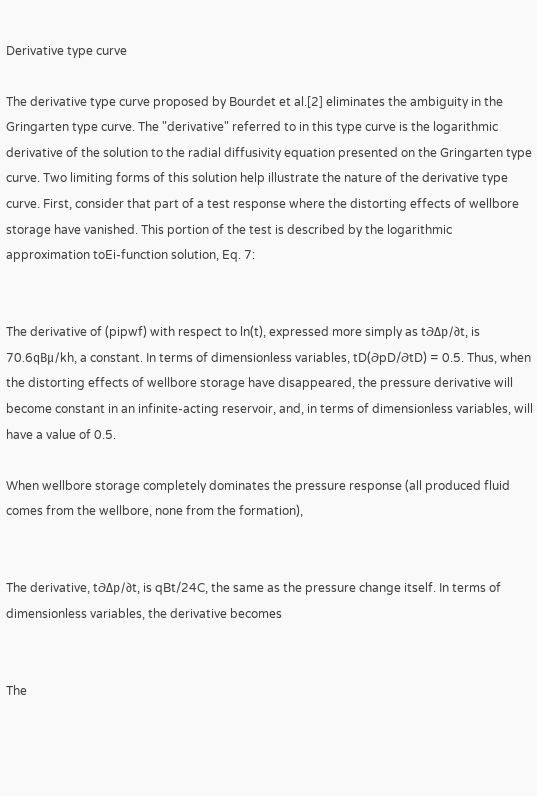Derivative type curve

The derivative type curve proposed by Bourdet et al.[2] eliminates the ambiguity in the Gringarten type curve. The "derivative" referred to in this type curve is the logarithmic derivative of the solution to the radial diffusivity equation presented on the Gringarten type curve. Two limiting forms of this solution help illustrate the nature of the derivative type curve. First, consider that part of a test response where the distorting effects of wellbore storage have vanished. This portion of the test is described by the logarithmic approximation toEi-function solution, Eq. 7:


The derivative of (pipwf) with respect to ln(t), expressed more simply as t∂Δp/∂t, is 70.6qBμ/kh, a constant. In terms of dimensionless variables, tD(∂pD/∂tD) = 0.5. Thus, when the distorting effects of wellbore storage have disappeared, the pressure derivative will become constant in an infinite-acting reservoir, and, in terms of dimensionless variables, will have a value of 0.5.

When wellbore storage completely dominates the pressure response (all produced fluid comes from the wellbore, none from the formation),


The derivative, t∂Δp/∂t, is qBt/24C, the same as the pressure change itself. In terms of dimensionless variables, the derivative becomes


The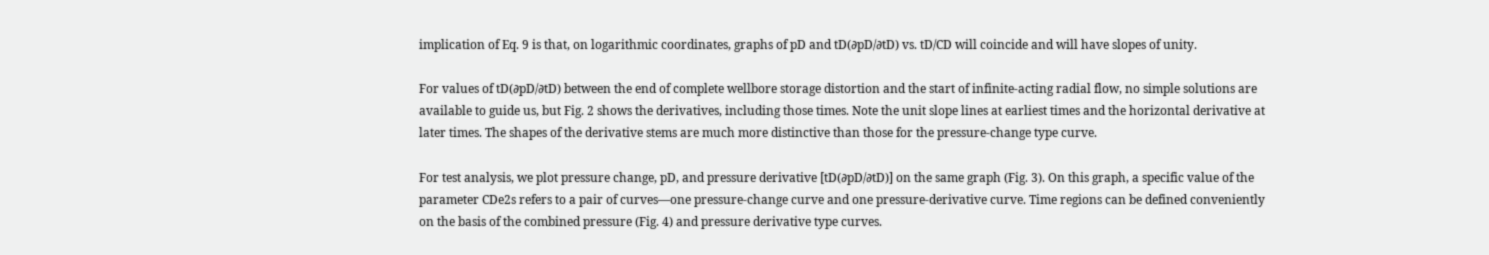implication of Eq. 9 is that, on logarithmic coordinates, graphs of pD and tD(∂pD/∂tD) vs. tD/CD will coincide and will have slopes of unity.

For values of tD(∂pD/∂tD) between the end of complete wellbore storage distortion and the start of infinite-acting radial flow, no simple solutions are available to guide us, but Fig. 2 shows the derivatives, including those times. Note the unit slope lines at earliest times and the horizontal derivative at later times. The shapes of the derivative stems are much more distinctive than those for the pressure-change type curve.

For test analysis, we plot pressure change, pD, and pressure derivative [tD(∂pD/∂tD)] on the same graph (Fig. 3). On this graph, a specific value of the parameter CDe2s refers to a pair of curves—one pressure-change curve and one pressure-derivative curve. Time regions can be defined conveniently on the basis of the combined pressure (Fig. 4) and pressure derivative type curves.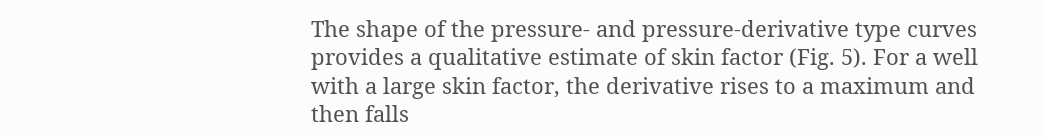The shape of the pressure- and pressure-derivative type curves provides a qualitative estimate of skin factor (Fig. 5). For a well with a large skin factor, the derivative rises to a maximum and then falls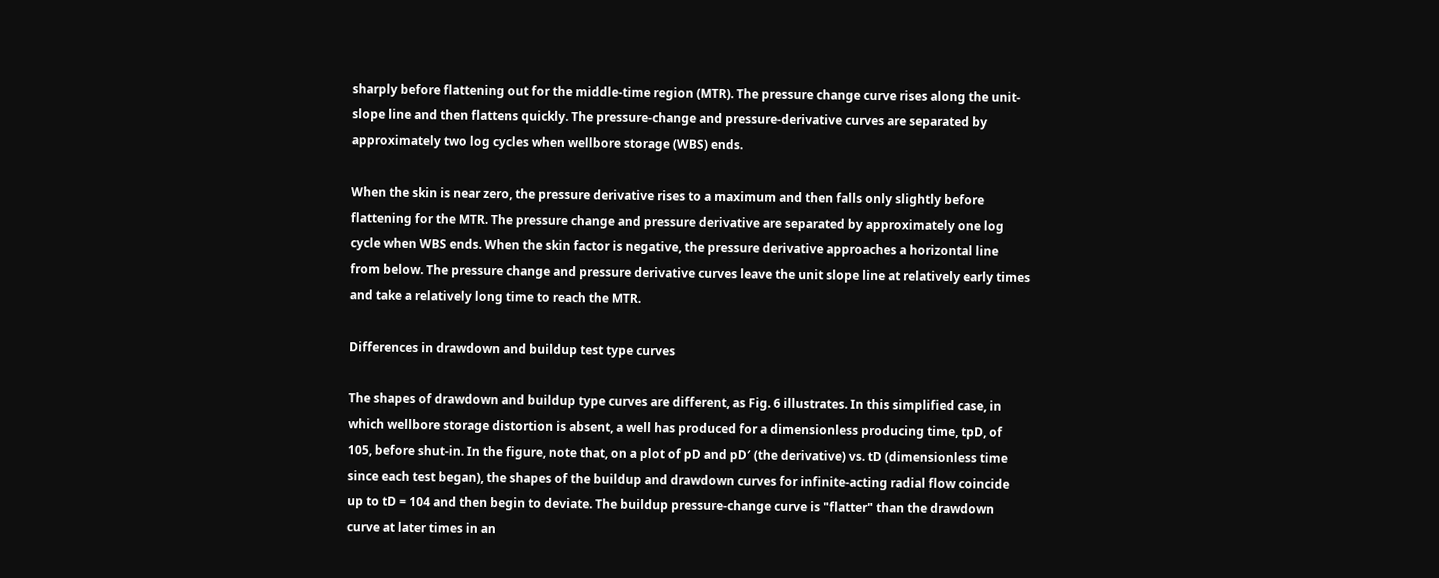sharply before flattening out for the middle-time region (MTR). The pressure change curve rises along the unit-slope line and then flattens quickly. The pressure-change and pressure-derivative curves are separated by approximately two log cycles when wellbore storage (WBS) ends.

When the skin is near zero, the pressure derivative rises to a maximum and then falls only slightly before flattening for the MTR. The pressure change and pressure derivative are separated by approximately one log cycle when WBS ends. When the skin factor is negative, the pressure derivative approaches a horizontal line from below. The pressure change and pressure derivative curves leave the unit slope line at relatively early times and take a relatively long time to reach the MTR.

Differences in drawdown and buildup test type curves

The shapes of drawdown and buildup type curves are different, as Fig. 6 illustrates. In this simplified case, in which wellbore storage distortion is absent, a well has produced for a dimensionless producing time, tpD, of 105, before shut-in. In the figure, note that, on a plot of pD and pD′ (the derivative) vs. tD (dimensionless time since each test began), the shapes of the buildup and drawdown curves for infinite-acting radial flow coincide up to tD = 104 and then begin to deviate. The buildup pressure-change curve is "flatter" than the drawdown curve at later times in an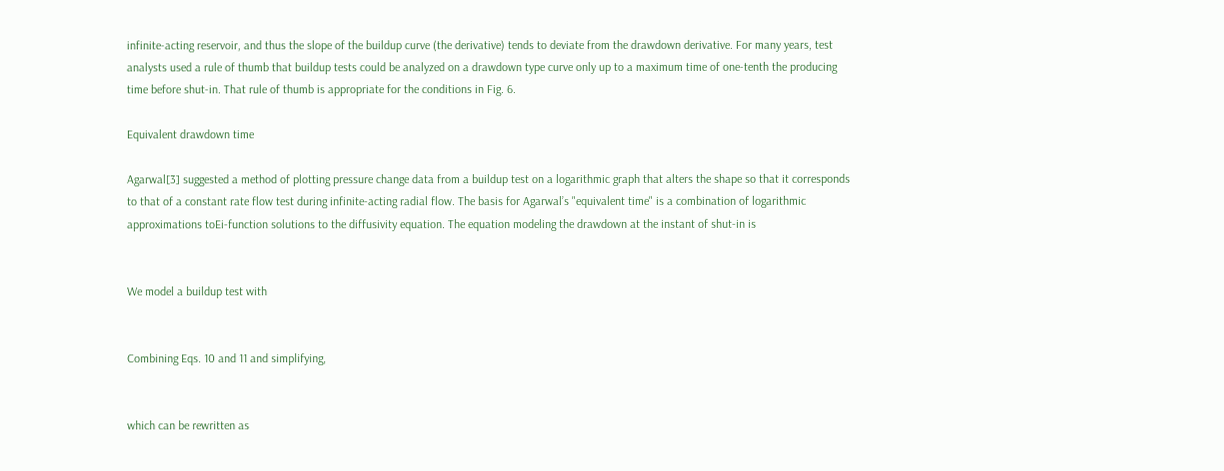infinite-acting reservoir, and thus the slope of the buildup curve (the derivative) tends to deviate from the drawdown derivative. For many years, test analysts used a rule of thumb that buildup tests could be analyzed on a drawdown type curve only up to a maximum time of one-tenth the producing time before shut-in. That rule of thumb is appropriate for the conditions in Fig. 6.

Equivalent drawdown time

Agarwal[3] suggested a method of plotting pressure change data from a buildup test on a logarithmic graph that alters the shape so that it corresponds to that of a constant rate flow test during infinite-acting radial flow. The basis for Agarwal’s "equivalent time" is a combination of logarithmic approximations toEi-function solutions to the diffusivity equation. The equation modeling the drawdown at the instant of shut-in is


We model a buildup test with


Combining Eqs. 10 and 11 and simplifying,


which can be rewritten as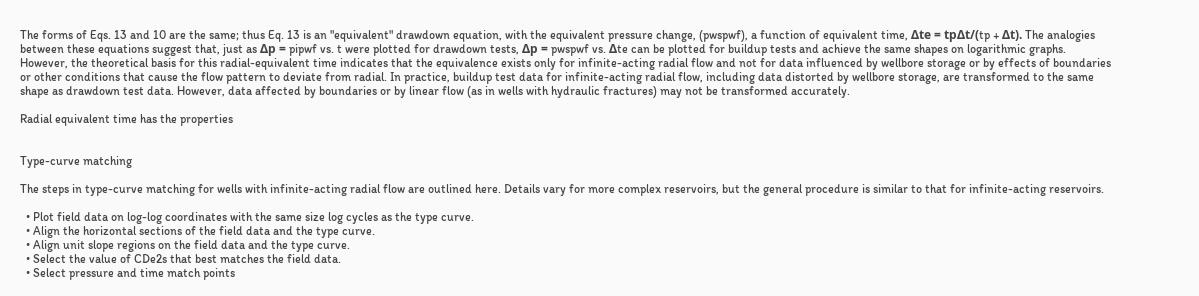The forms of Eqs. 13 and 10 are the same; thus Eq. 13 is an "equivalent" drawdown equation, with the equivalent pressure change, (pwspwf), a function of equivalent time, Δte = tpΔt/(tp + Δt). The analogies between these equations suggest that, just as Δp = pipwf vs. t were plotted for drawdown tests, Δp = pwspwf vs. Δte can be plotted for buildup tests and achieve the same shapes on logarithmic graphs. However, the theoretical basis for this radial-equivalent time indicates that the equivalence exists only for infinite-acting radial flow and not for data influenced by wellbore storage or by effects of boundaries or other conditions that cause the flow pattern to deviate from radial. In practice, buildup test data for infinite-acting radial flow, including data distorted by wellbore storage, are transformed to the same shape as drawdown test data. However, data affected by boundaries or by linear flow (as in wells with hydraulic fractures) may not be transformed accurately.

Radial equivalent time has the properties


Type-curve matching

The steps in type-curve matching for wells with infinite-acting radial flow are outlined here. Details vary for more complex reservoirs, but the general procedure is similar to that for infinite-acting reservoirs.

  • Plot field data on log-log coordinates with the same size log cycles as the type curve.
  • Align the horizontal sections of the field data and the type curve.
  • Align unit slope regions on the field data and the type curve.
  • Select the value of CDe2s that best matches the field data.
  • Select pressure and time match points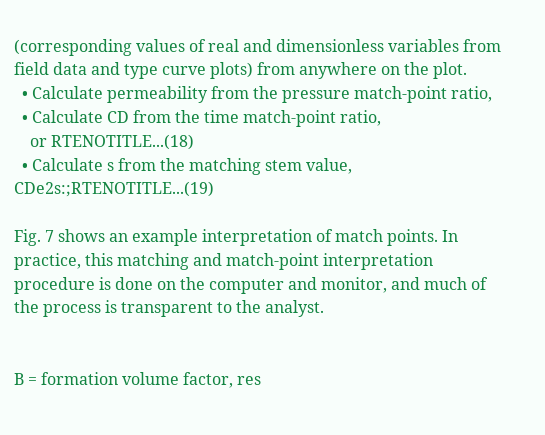(corresponding values of real and dimensionless variables from field data and type curve plots) from anywhere on the plot.
  • Calculate permeability from the pressure match-point ratio,
  • Calculate CD from the time match-point ratio,
    or RTENOTITLE...(18)
  • Calculate s from the matching stem value, CDe2s:;RTENOTITLE...(19)

Fig. 7 shows an example interpretation of match points. In practice, this matching and match-point interpretation procedure is done on the computer and monitor, and much of the process is transparent to the analyst.


B = formation volume factor, res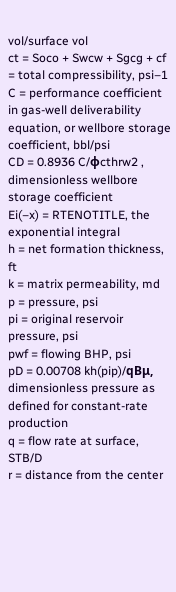vol/surface vol
ct = Soco + Swcw + Sgcg + cf = total compressibility, psi–1
C = performance coefficient in gas-well deliverability equation, or wellbore storage coefficient, bbl/psi
CD = 0.8936 C/ϕcthrw2 , dimensionless wellbore storage coefficient
Ei(–x) = RTENOTITLE, the exponential integral
h = net formation thickness, ft
k = matrix permeability, md
p = pressure, psi
pi = original reservoir pressure, psi
pwf = flowing BHP, psi
pD = 0.00708 kh(pip)/qBμ, dimensionless pressure as defined for constant-rate production
q = flow rate at surface, STB/D
r = distance from the center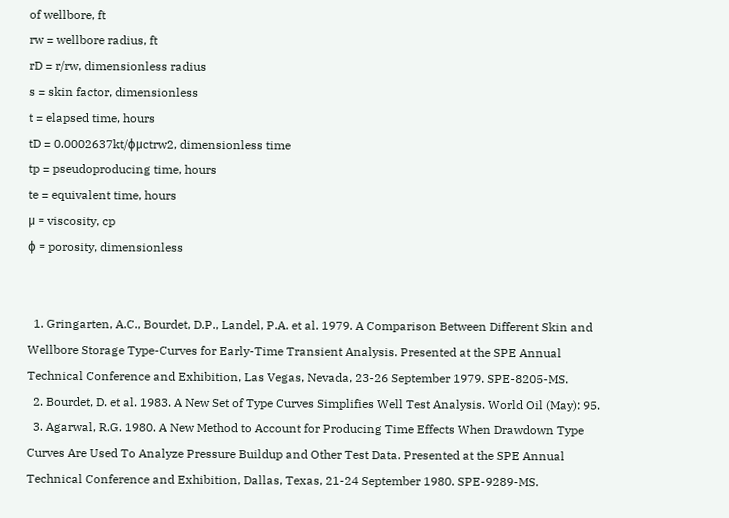of wellbore, ft
rw = wellbore radius, ft
rD = r/rw, dimensionless radius
s = skin factor, dimensionless
t = elapsed time, hours
tD = 0.0002637kt/ϕμctrw2, dimensionless time
tp = pseudoproducing time, hours
te = equivalent time, hours
μ = viscosity, cp
ϕ = porosity, dimensionless


  1. Gringarten, A.C., Bourdet, D.P., Landel, P.A. et al. 1979. A Comparison Between Different Skin and Wellbore Storage Type-Curves for Early-Time Transient Analysis. Presented at the SPE Annual Technical Conference and Exhibition, Las Vegas, Nevada, 23-26 September 1979. SPE-8205-MS.
  2. Bourdet, D. et al. 1983. A New Set of Type Curves Simplifies Well Test Analysis. World Oil (May): 95.
  3. Agarwal, R.G. 1980. A New Method to Account for Producing Time Effects When Drawdown Type Curves Are Used To Analyze Pressure Buildup and Other Test Data. Presented at the SPE Annual Technical Conference and Exhibition, Dallas, Texas, 21-24 September 1980. SPE-9289-MS.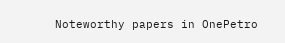Noteworthy papers in OnePetro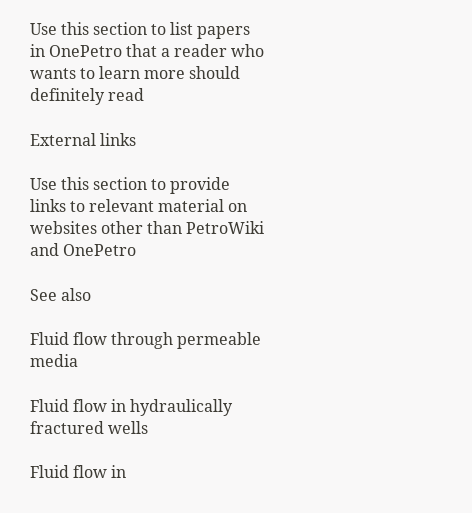Use this section to list papers in OnePetro that a reader who wants to learn more should definitely read

External links

Use this section to provide links to relevant material on websites other than PetroWiki and OnePetro

See also

Fluid flow through permeable media

Fluid flow in hydraulically fractured wells

Fluid flow in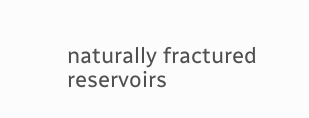naturally fractured reservoirs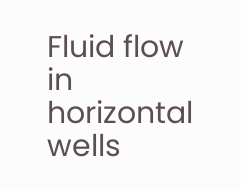Fluid flow in horizontal wells